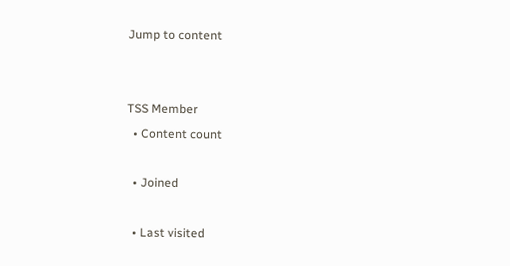Jump to content


TSS Member
  • Content count

  • Joined

  • Last visited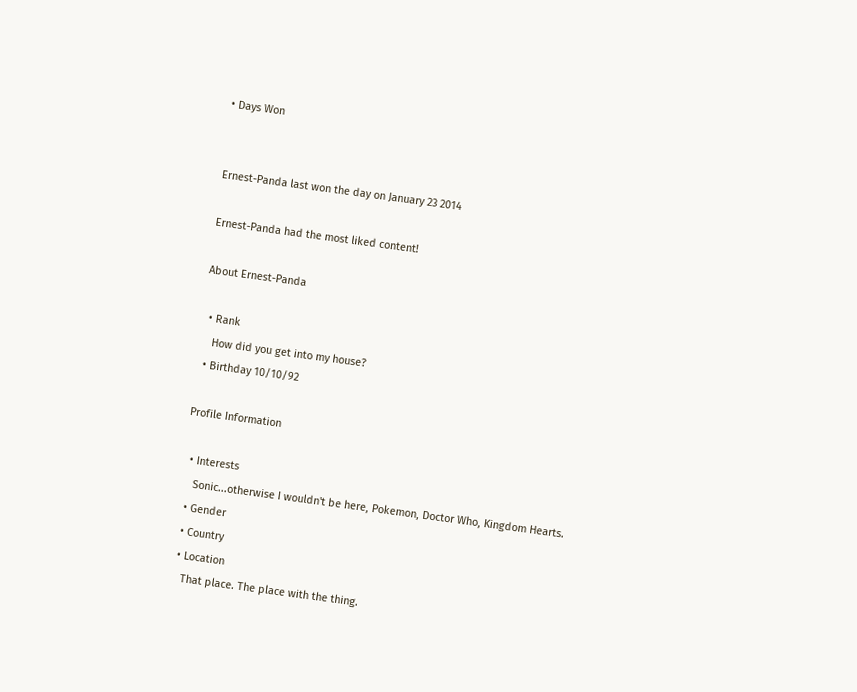• Days Won


Ernest-Panda last won the day on January 23 2014

Ernest-Panda had the most liked content!

About Ernest-Panda

  • Rank
    How did you get into my house?
  • Birthday 10/10/92

Profile Information

  • Interests
    Sonic...otherwise I wouldn't be here, Pokemon, Doctor Who, Kingdom Hearts.
  • Gender
  • Country
  • Location
    That place. The place with the thing.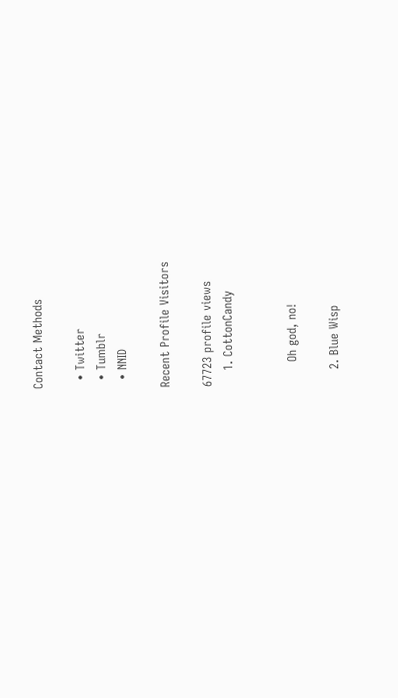Contact Methods

  • Twitter
  • Tumblr
  • NNID

Recent Profile Visitors

67723 profile views
    1. CottonCandy


      Oh god, no!

    2. Blue Wisp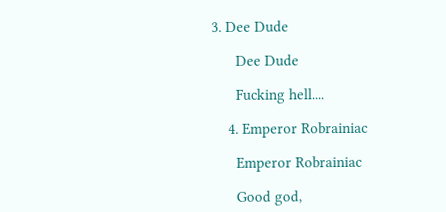3. Dee Dude

      Dee Dude

      Fucking hell....

    4. Emperor Robrainiac

      Emperor Robrainiac

      Good god,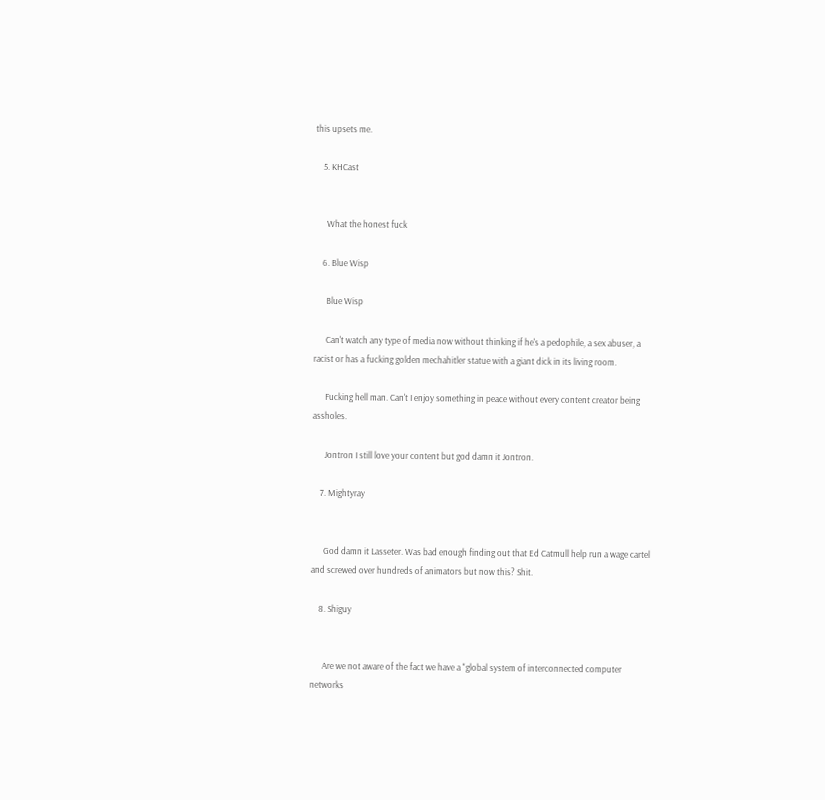this upsets me.

    5. KHCast


      What the honest fuck

    6. Blue Wisp

      Blue Wisp

      Can't watch any type of media now without thinking if he's a pedophile, a sex abuser, a racist or has a fucking golden mechahitler statue with a giant dick in its living room.

      Fucking hell man. Can't I enjoy something in peace without every content creator being assholes.

      Jontron I still love your content but god damn it Jontron.

    7. Mightyray


      God damn it Lasseter. Was bad enough finding out that Ed Catmull help run a wage cartel and screwed over hundreds of animators but now this? Shit.

    8. Shiguy


      Are we not aware of the fact we have a "global system of interconnected computer networks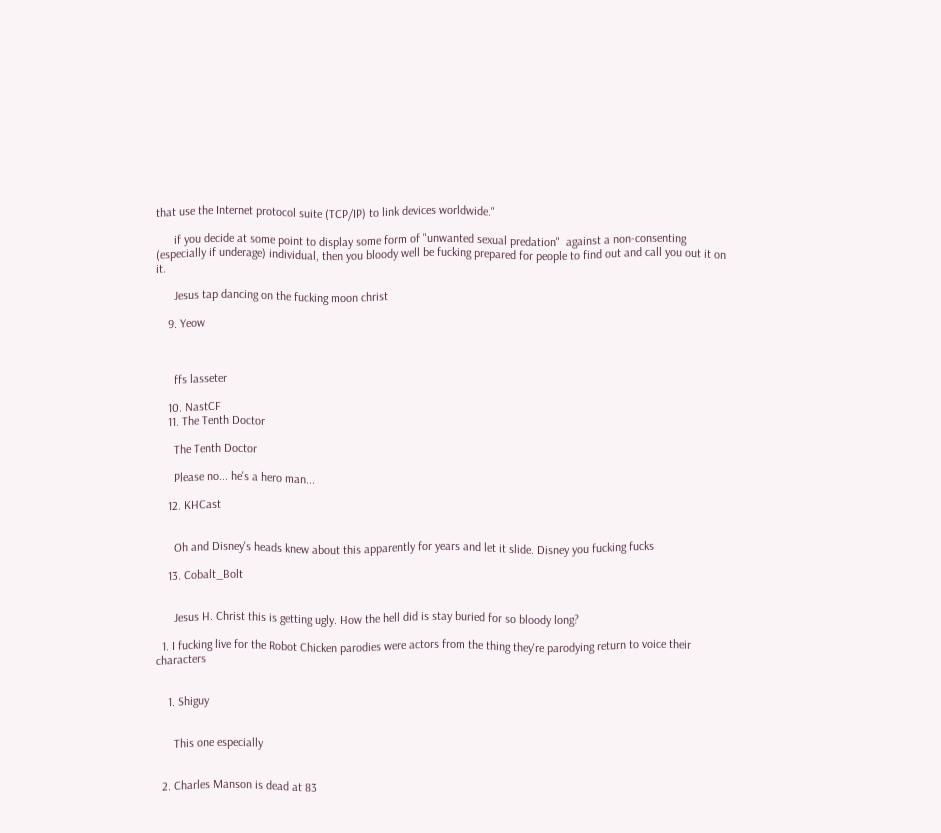that use the Internet protocol suite (TCP/IP) to link devices worldwide."

      if you decide at some point to display some form of "unwanted sexual predation"  against a non-consenting (especially if underage) individual, then you bloody well be fucking prepared for people to find out and call you out it on it.

      Jesus tap dancing on the fucking moon christ

    9. Yeow



      ffs lasseter

    10. NastCF
    11. The Tenth Doctor

      The Tenth Doctor

      Please no... he's a hero man...

    12. KHCast


      Oh and Disney's heads knew about this apparently for years and let it slide. Disney you fucking fucks

    13. Cobalt_Bolt


      Jesus H. Christ this is getting ugly. How the hell did is stay buried for so bloody long?

  1. I fucking live for the Robot Chicken parodies were actors from the thing they're parodying return to voice their characters


    1. Shiguy


      This one especially


  2. Charles Manson is dead at 83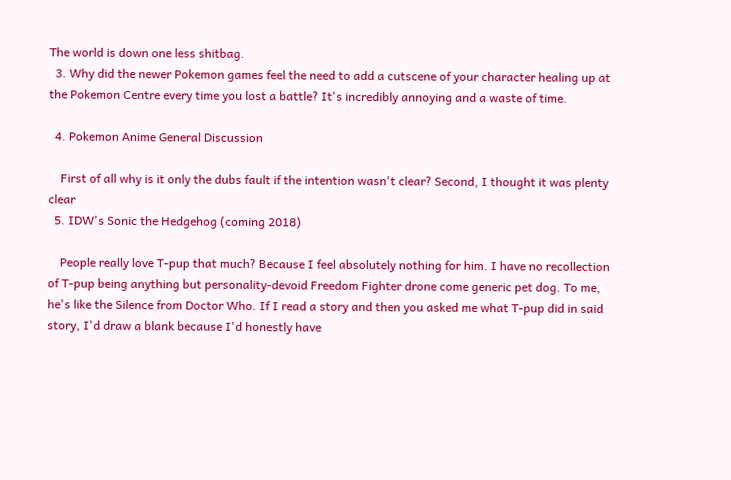The world is down one less shitbag.
  3. Why did the newer Pokemon games feel the need to add a cutscene of your character healing up at the Pokemon Centre every time you lost a battle? It's incredibly annoying and a waste of time.

  4. Pokemon Anime General Discussion

    First of all why is it only the dubs fault if the intention wasn't clear? Second, I thought it was plenty clear
  5. IDW's Sonic the Hedgehog (coming 2018)

    People really love T-pup that much? Because I feel absolutely nothing for him. I have no recollection of T-pup being anything but personality-devoid Freedom Fighter drone come generic pet dog. To me, he's like the Silence from Doctor Who. If I read a story and then you asked me what T-pup did in said story, I'd draw a blank because I'd honestly have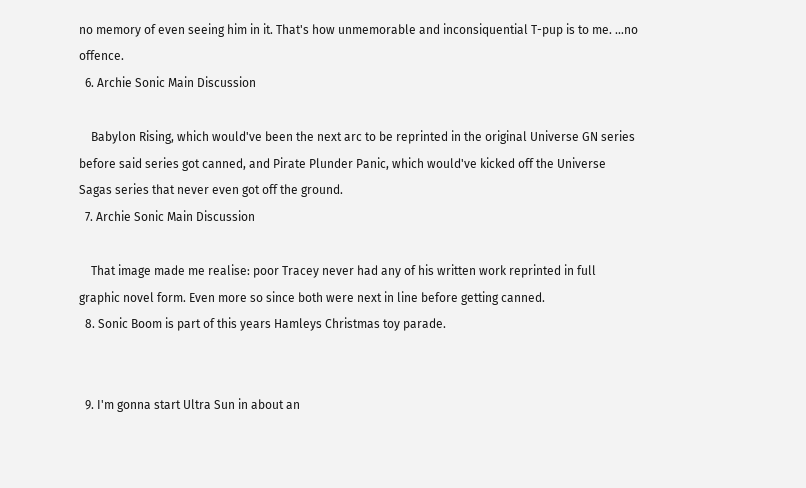no memory of even seeing him in it. That's how unmemorable and inconsiquential T-pup is to me. ...no offence.
  6. Archie Sonic Main Discussion

    Babylon Rising, which would've been the next arc to be reprinted in the original Universe GN series before said series got canned, and Pirate Plunder Panic, which would've kicked off the Universe Sagas series that never even got off the ground.
  7. Archie Sonic Main Discussion

    That image made me realise: poor Tracey never had any of his written work reprinted in full graphic novel form. Even more so since both were next in line before getting canned.
  8. Sonic Boom is part of this years Hamleys Christmas toy parade.


  9. I'm gonna start Ultra Sun in about an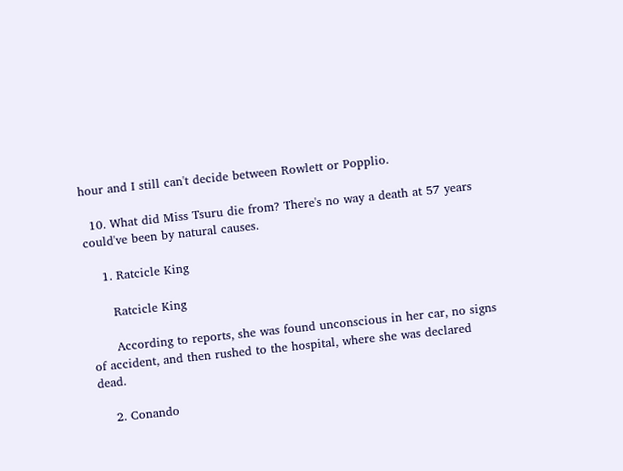hour and I still can't decide between Rowlett or Popplio.

  10. What did Miss Tsuru die from? There's no way a death at 57 years could've been by natural causes.

    1. Ratcicle King

      Ratcicle King

      According to reports, she was found unconscious in her car, no signs of accident, and then rushed to the hospital, where she was declared dead.

    2. Conando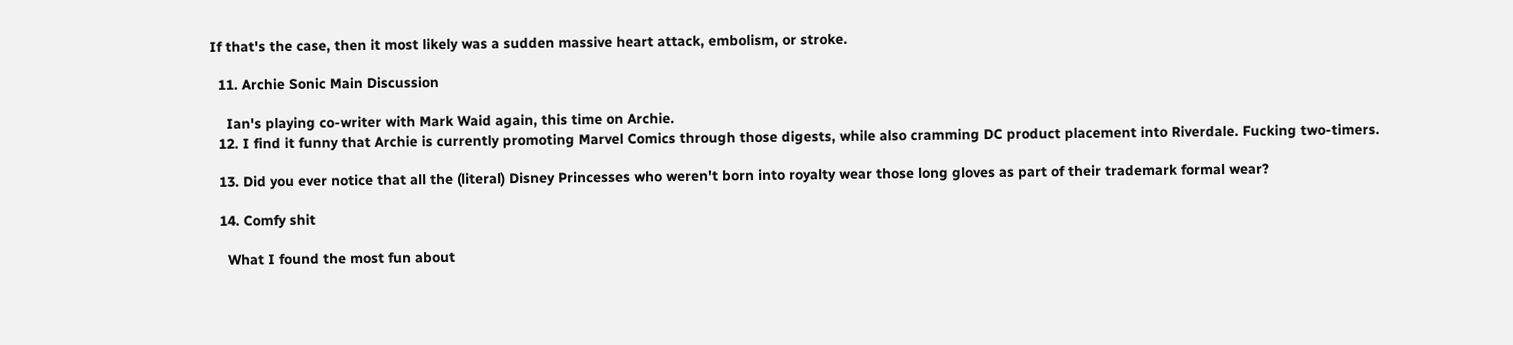If that's the case, then it most likely was a sudden massive heart attack, embolism, or stroke.

  11. Archie Sonic Main Discussion

    Ian's playing co-writer with Mark Waid again, this time on Archie.
  12. I find it funny that Archie is currently promoting Marvel Comics through those digests, while also cramming DC product placement into Riverdale. Fucking two-timers.

  13. Did you ever notice that all the (literal) Disney Princesses who weren't born into royalty wear those long gloves as part of their trademark formal wear?

  14. Comfy shit

    What I found the most fun about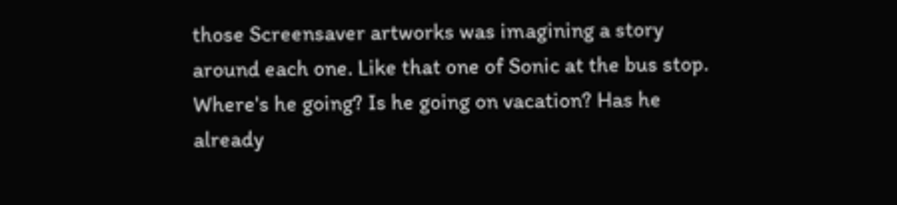those Screensaver artworks was imagining a story around each one. Like that one of Sonic at the bus stop. Where's he going? Is he going on vacation? Has he already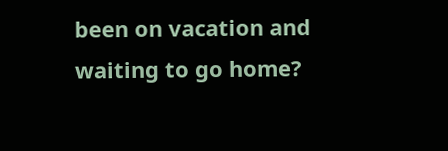been on vacation and waiting to go home?